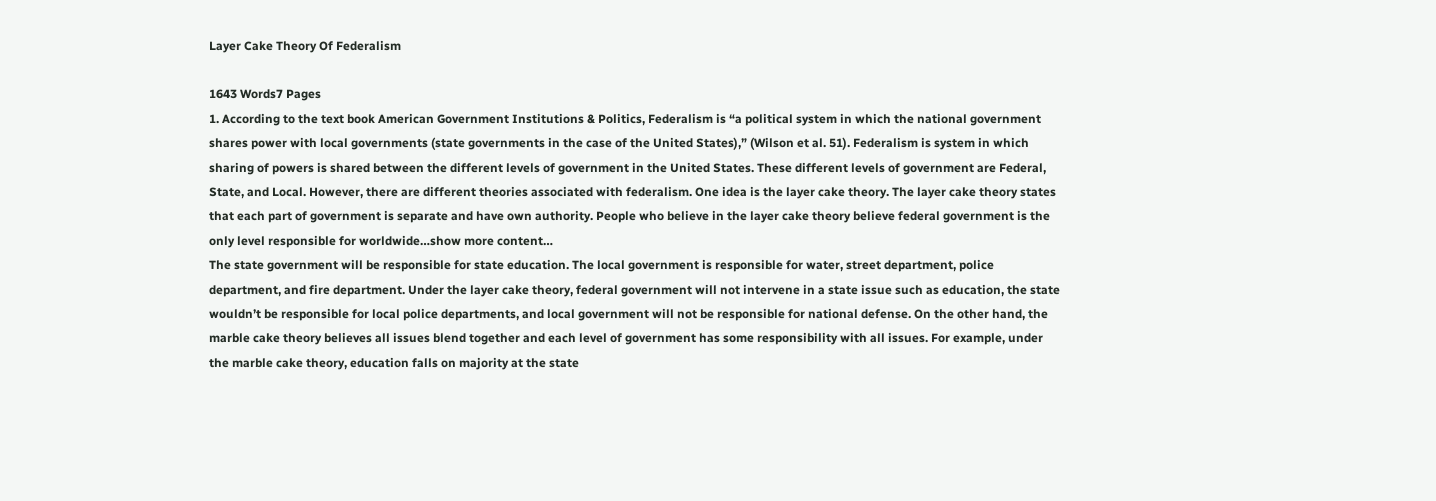Layer Cake Theory Of Federalism

1643 Words7 Pages
1. According to the text book American Government Institutions & Politics, Federalism is “a political system in which the national government shares power with local governments (state governments in the case of the United States),” (Wilson et al. 51). Federalism is system in which sharing of powers is shared between the different levels of government in the United States. These different levels of government are Federal, State, and Local. However, there are different theories associated with federalism. One idea is the layer cake theory. The layer cake theory states that each part of government is separate and have own authority. People who believe in the layer cake theory believe federal government is the only level responsible for worldwide…show more content…
The state government will be responsible for state education. The local government is responsible for water, street department, police department, and fire department. Under the layer cake theory, federal government will not intervene in a state issue such as education, the state wouldn’t be responsible for local police departments, and local government will not be responsible for national defense. On the other hand, the marble cake theory believes all issues blend together and each level of government has some responsibility with all issues. For example, under the marble cake theory, education falls on majority at the state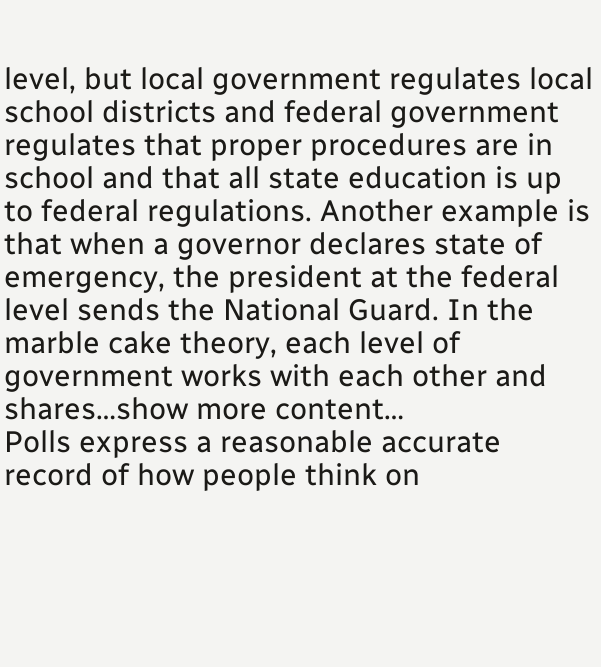level, but local government regulates local school districts and federal government regulates that proper procedures are in school and that all state education is up to federal regulations. Another example is that when a governor declares state of emergency, the president at the federal level sends the National Guard. In the marble cake theory, each level of government works with each other and shares…show more content…
Polls express a reasonable accurate record of how people think on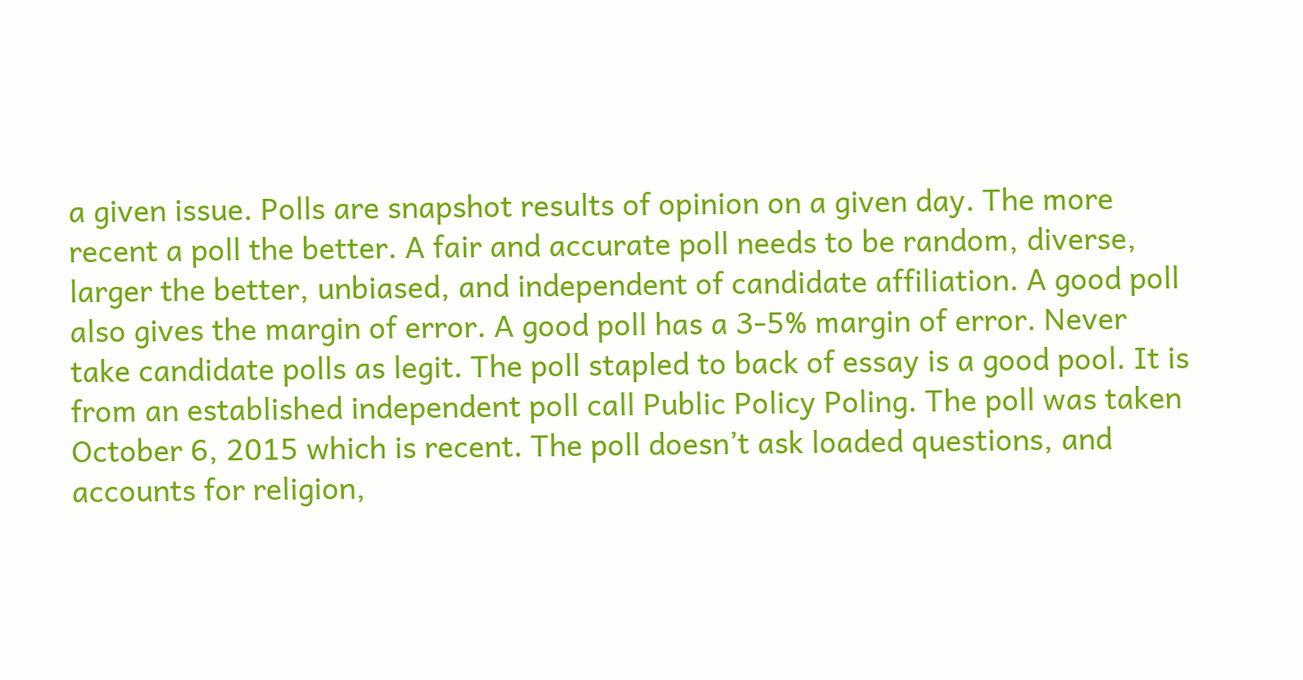a given issue. Polls are snapshot results of opinion on a given day. The more recent a poll the better. A fair and accurate poll needs to be random, diverse, larger the better, unbiased, and independent of candidate affiliation. A good poll also gives the margin of error. A good poll has a 3-5% margin of error. Never take candidate polls as legit. The poll stapled to back of essay is a good pool. It is from an established independent poll call Public Policy Poling. The poll was taken October 6, 2015 which is recent. The poll doesn’t ask loaded questions, and accounts for religion,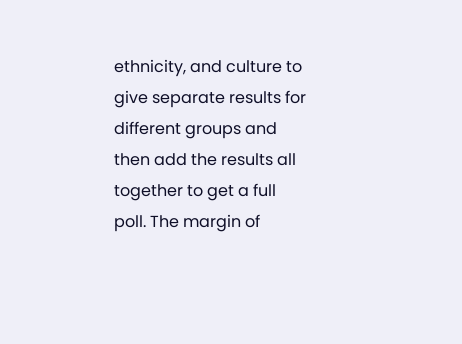ethnicity, and culture to give separate results for different groups and then add the results all together to get a full poll. The margin of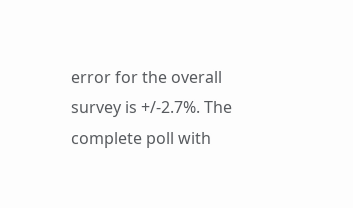error for the overall survey is +/-2.7%. The complete poll with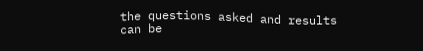the questions asked and results can be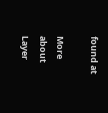found at

More about Layer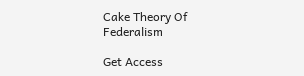Cake Theory Of Federalism

Get Access